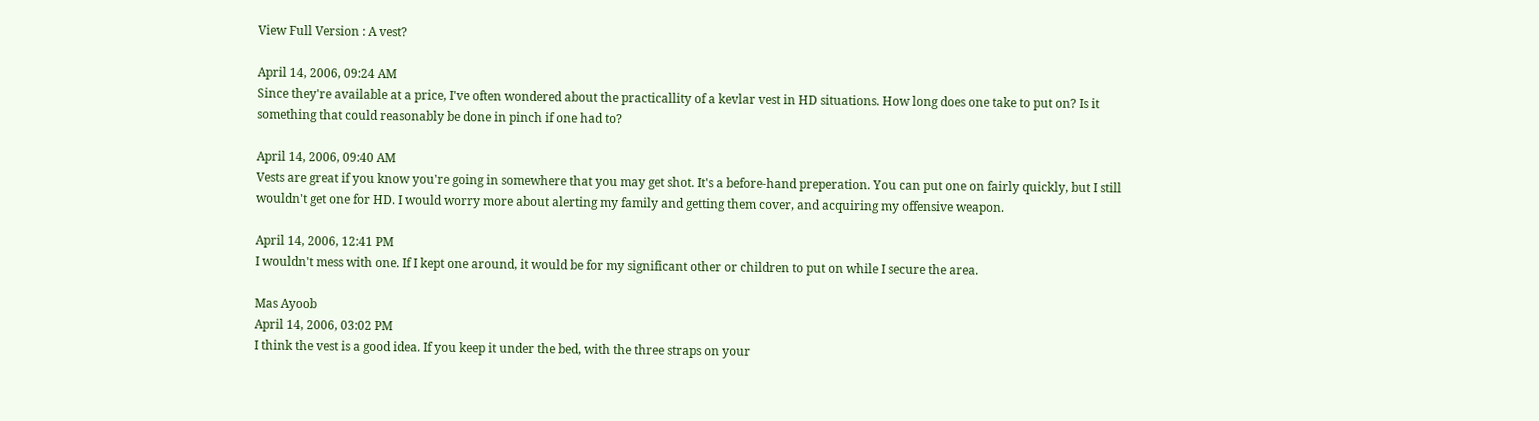View Full Version : A vest?

April 14, 2006, 09:24 AM
Since they're available at a price, I've often wondered about the practicallity of a kevlar vest in HD situations. How long does one take to put on? Is it something that could reasonably be done in pinch if one had to?

April 14, 2006, 09:40 AM
Vests are great if you know you're going in somewhere that you may get shot. It's a before-hand preperation. You can put one on fairly quickly, but I still wouldn't get one for HD. I would worry more about alerting my family and getting them cover, and acquiring my offensive weapon.

April 14, 2006, 12:41 PM
I wouldn't mess with one. If I kept one around, it would be for my significant other or children to put on while I secure the area.

Mas Ayoob
April 14, 2006, 03:02 PM
I think the vest is a good idea. If you keep it under the bed, with the three straps on your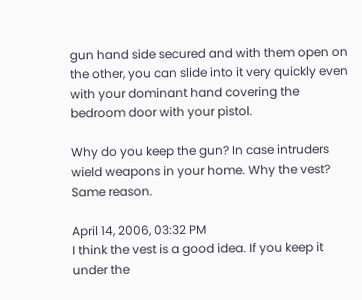gun hand side secured and with them open on the other, you can slide into it very quickly even with your dominant hand covering the bedroom door with your pistol.

Why do you keep the gun? In case intruders wield weapons in your home. Why the vest? Same reason.

April 14, 2006, 03:32 PM
I think the vest is a good idea. If you keep it under the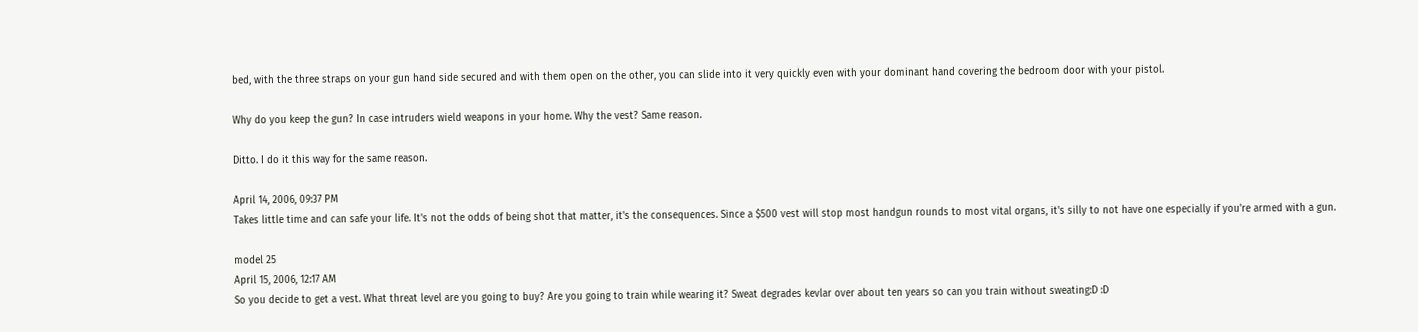bed, with the three straps on your gun hand side secured and with them open on the other, you can slide into it very quickly even with your dominant hand covering the bedroom door with your pistol.

Why do you keep the gun? In case intruders wield weapons in your home. Why the vest? Same reason.

Ditto. I do it this way for the same reason.

April 14, 2006, 09:37 PM
Takes little time and can safe your life. It's not the odds of being shot that matter, it's the consequences. Since a $500 vest will stop most handgun rounds to most vital organs, it's silly to not have one especially if you're armed with a gun.

model 25
April 15, 2006, 12:17 AM
So you decide to get a vest. What threat level are you going to buy? Are you going to train while wearing it? Sweat degrades kevlar over about ten years so can you train without sweating:D :D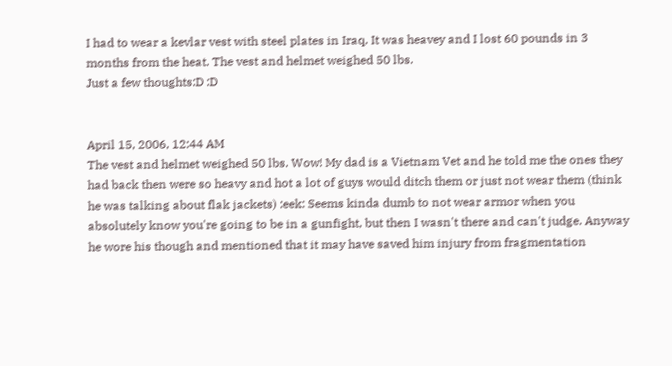I had to wear a kevlar vest with steel plates in Iraq. It was heavey and I lost 60 pounds in 3 months from the heat. The vest and helmet weighed 50 lbs.
Just a few thoughts:D :D


April 15, 2006, 12:44 AM
The vest and helmet weighed 50 lbs. Wow! My dad is a Vietnam Vet and he told me the ones they had back then were so heavy and hot a lot of guys would ditch them or just not wear them (think he was talking about flak jackets) :eek: Seems kinda dumb to not wear armor when you absolutely know you're going to be in a gunfight, but then I wasn't there and can't judge. Anyway he wore his though and mentioned that it may have saved him injury from fragmentation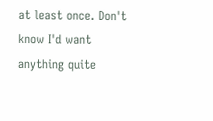at least once. Don't know I'd want anything quite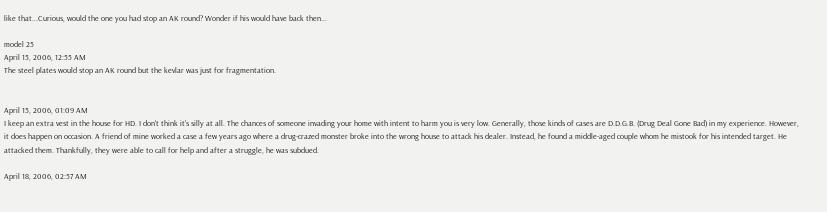like that...Curious, would the one you had stop an AK round? Wonder if his would have back then...

model 25
April 15, 2006, 12:55 AM
The steel plates would stop an AK round but the kevlar was just for fragmentation.


April 15, 2006, 01:09 AM
I keep an extra vest in the house for HD. I don't think it's silly at all. The chances of someone invading your home with intent to harm you is very low. Generally, those kinds of cases are D.D.G.B. (Drug Deal Gone Bad) in my experience. However, it does happen on occasion. A friend of mine worked a case a few years ago where a drug-crazed monster broke into the wrong house to attack his dealer. Instead, he found a middle-aged couple whom he mistook for his intended target. He attacked them. Thankfully, they were able to call for help and after a struggle, he was subdued.

April 18, 2006, 02:57 AM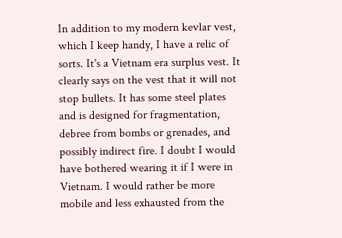In addition to my modern kevlar vest, which I keep handy, I have a relic of sorts. It's a Vietnam era surplus vest. It clearly says on the vest that it will not stop bullets. It has some steel plates and is designed for fragmentation, debree from bombs or grenades, and possibly indirect fire. I doubt I would have bothered wearing it if I were in Vietnam. I would rather be more mobile and less exhausted from the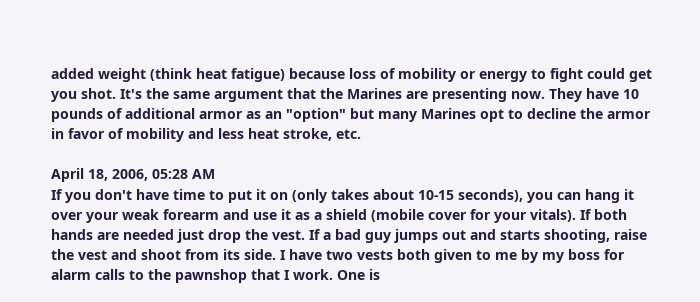added weight (think heat fatigue) because loss of mobility or energy to fight could get you shot. It's the same argument that the Marines are presenting now. They have 10 pounds of additional armor as an "option" but many Marines opt to decline the armor in favor of mobility and less heat stroke, etc.

April 18, 2006, 05:28 AM
If you don't have time to put it on (only takes about 10-15 seconds), you can hang it over your weak forearm and use it as a shield (mobile cover for your vitals). If both hands are needed just drop the vest. If a bad guy jumps out and starts shooting, raise the vest and shoot from its side. I have two vests both given to me by my boss for alarm calls to the pawnshop that I work. One is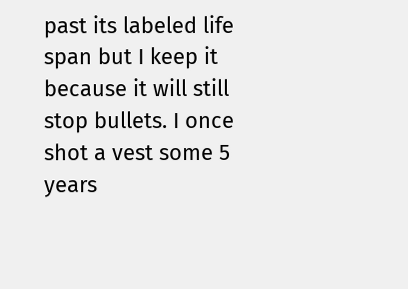past its labeled life span but I keep it because it will still stop bullets. I once shot a vest some 5 years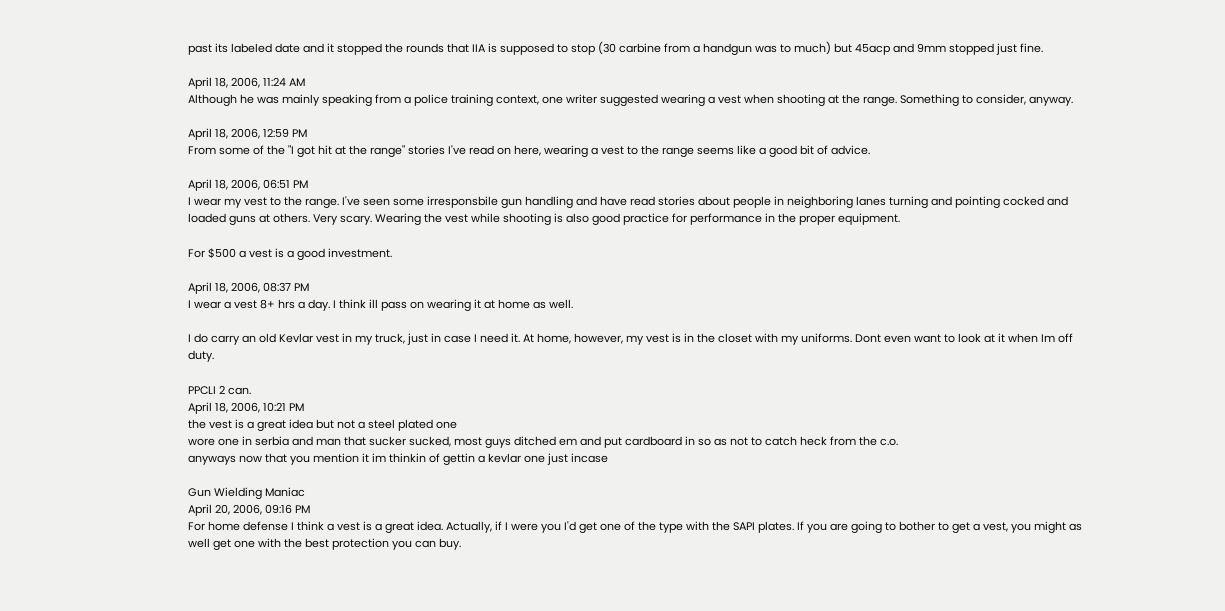past its labeled date and it stopped the rounds that IIA is supposed to stop (30 carbine from a handgun was to much) but 45acp and 9mm stopped just fine.

April 18, 2006, 11:24 AM
Although he was mainly speaking from a police training context, one writer suggested wearing a vest when shooting at the range. Something to consider, anyway.

April 18, 2006, 12:59 PM
From some of the "I got hit at the range" stories I've read on here, wearing a vest to the range seems like a good bit of advice.

April 18, 2006, 06:51 PM
I wear my vest to the range. I've seen some irresponsbile gun handling and have read stories about people in neighboring lanes turning and pointing cocked and loaded guns at others. Very scary. Wearing the vest while shooting is also good practice for performance in the proper equipment.

For $500 a vest is a good investment.

April 18, 2006, 08:37 PM
I wear a vest 8+ hrs a day. I think ill pass on wearing it at home as well.

I do carry an old Kevlar vest in my truck, just in case I need it. At home, however, my vest is in the closet with my uniforms. Dont even want to look at it when Im off duty.

PPCLI 2 can.
April 18, 2006, 10:21 PM
the vest is a great idea but not a steel plated one
wore one in serbia and man that sucker sucked, most guys ditched em and put cardboard in so as not to catch heck from the c.o.
anyways now that you mention it im thinkin of gettin a kevlar one just incase

Gun Wielding Maniac
April 20, 2006, 09:16 PM
For home defense I think a vest is a great idea. Actually, if I were you I'd get one of the type with the SAPI plates. If you are going to bother to get a vest, you might as well get one with the best protection you can buy.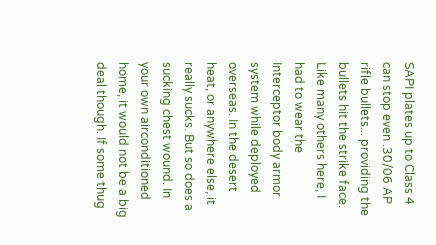SAPI plates up to Class 4 can stop even .30/06 AP rifle bullets... providing the bullets hit the strike face. Like many others here, I had to wear the Interceptor body armor system while deployed overseas. In the desert heat, or anywhere else, it really sucks. But so does a sucking chest wound. In your own airconditioned home, it would not be a big deal though. If some thug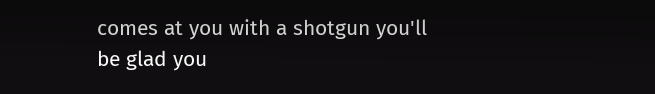comes at you with a shotgun you'll be glad you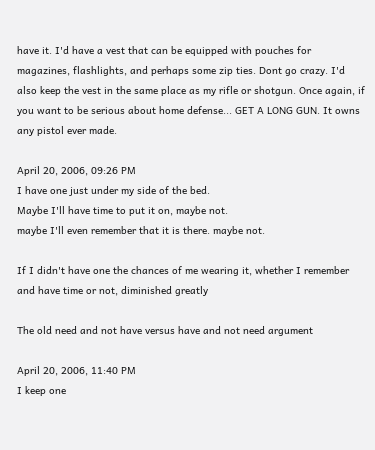have it. I'd have a vest that can be equipped with pouches for magazines, flashlights, and perhaps some zip ties. Dont go crazy. I'd also keep the vest in the same place as my rifle or shotgun. Once again, if you want to be serious about home defense... GET A LONG GUN. It owns any pistol ever made.

April 20, 2006, 09:26 PM
I have one just under my side of the bed.
Maybe I'll have time to put it on, maybe not.
maybe I'll even remember that it is there. maybe not.

If I didn't have one the chances of me wearing it, whether I remember and have time or not, diminished greatly

The old need and not have versus have and not need argument

April 20, 2006, 11:40 PM
I keep one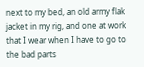next to my bed, an old army flak jacket in my rig, and one at work that I wear when I have to go to the bad parts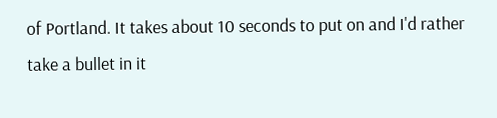of Portland. It takes about 10 seconds to put on and I'd rather take a bullet in it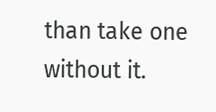than take one without it.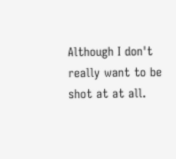Although I don't really want to be shot at at all.